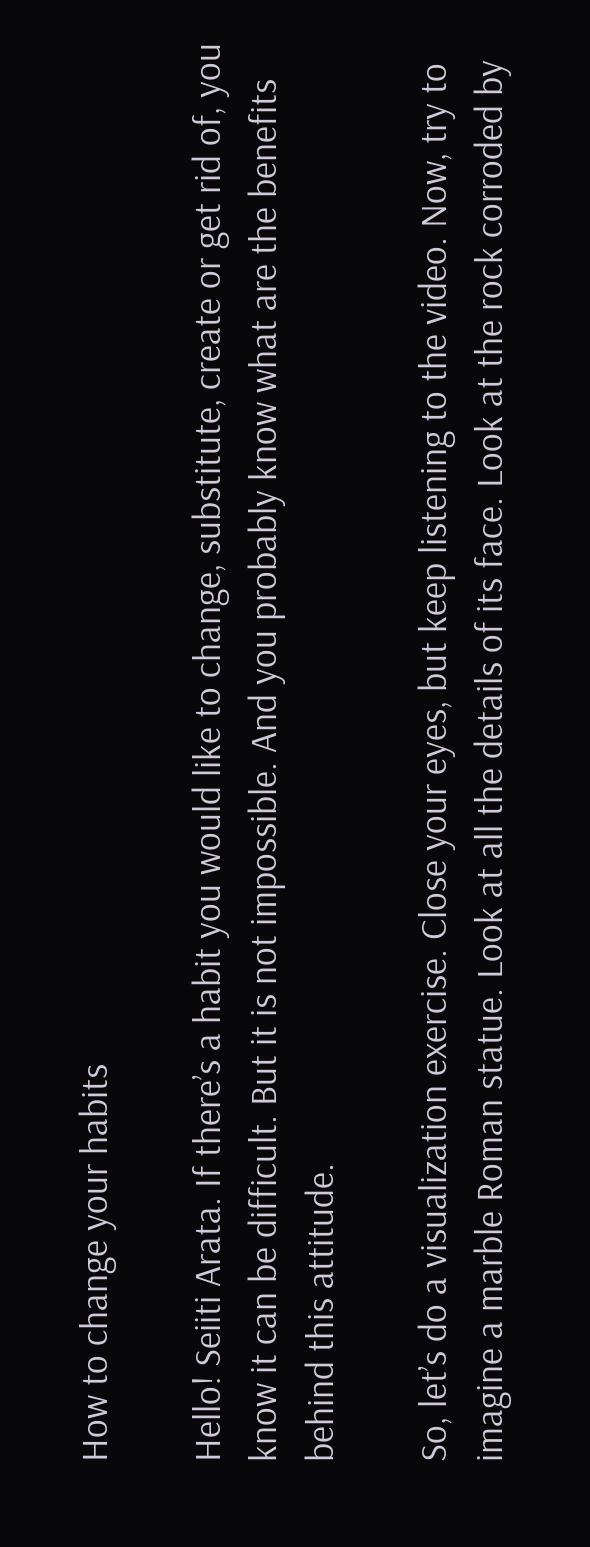How to change your habits

Hello! Seiiti Arata. If there’s a habit you would like to change, substitute, create or get rid of, you know it can be difficult. But it is not impossible. And you probably know what are the benefits behind this attitude.

So, let’s do a visualization exercise. Close your eyes, but keep listening to the video. Now, try to imagine a marble Roman statue. Look at all the details of its face. Look at the rock corroded by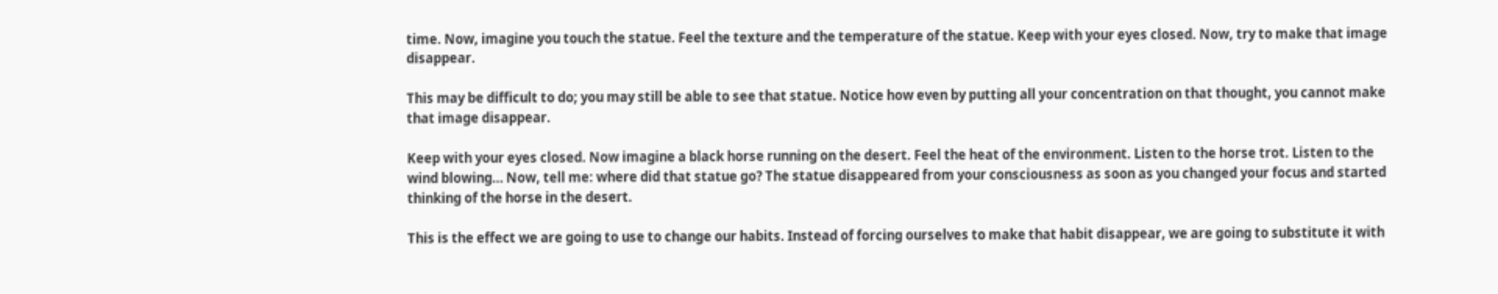time. Now, imagine you touch the statue. Feel the texture and the temperature of the statue. Keep with your eyes closed. Now, try to make that image disappear.

This may be difficult to do; you may still be able to see that statue. Notice how even by putting all your concentration on that thought, you cannot make that image disappear.

Keep with your eyes closed. Now imagine a black horse running on the desert. Feel the heat of the environment. Listen to the horse trot. Listen to the wind blowing… Now, tell me: where did that statue go? The statue disappeared from your consciousness as soon as you changed your focus and started thinking of the horse in the desert.

This is the effect we are going to use to change our habits. Instead of forcing ourselves to make that habit disappear, we are going to substitute it with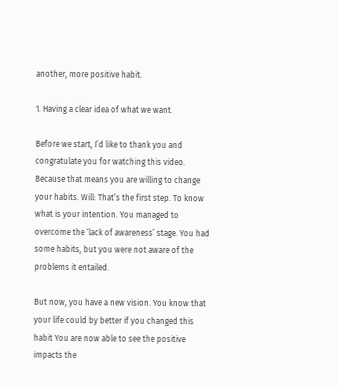another, more positive habit.

1. Having a clear idea of what we want.

Before we start, I’d like to thank you and congratulate you for watching this video. Because that means you are willing to change your habits. Will: That’s the first step. To know what is your intention. You managed to overcome the ‘lack of awareness’ stage. You had some habits, but you were not aware of the problems it entailed.

But now, you have a new vision. You know that your life could by better if you changed this habit You are now able to see the positive impacts the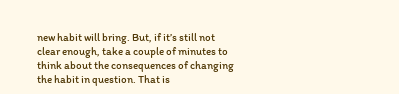new habit will bring. But, if it’s still not clear enough, take a couple of minutes to think about the consequences of changing the habit in question. That is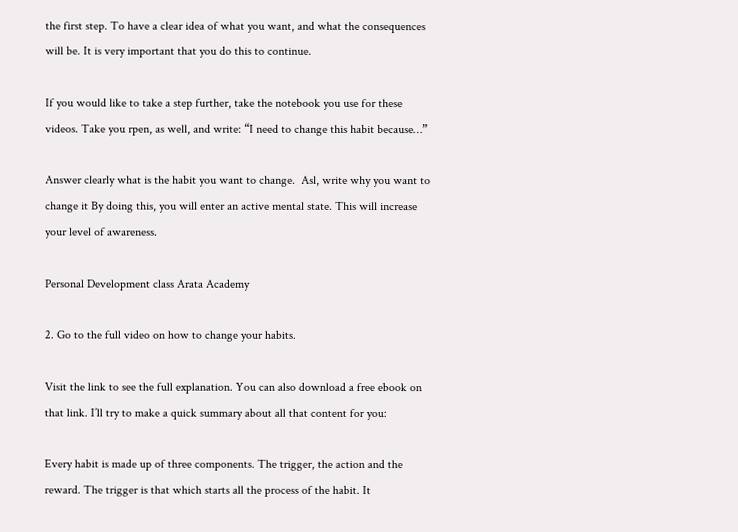the first step. To have a clear idea of what you want, and what the consequences will be. It is very important that you do this to continue.

If you would like to take a step further, take the notebook you use for these videos. Take you rpen, as well, and write: “I need to change this habit because…”

Answer clearly what is the habit you want to change.  Asl, write why you want to change it By doing this, you will enter an active mental state. This will increase your level of awareness.

Personal Development class Arata Academy

2. Go to the full video on how to change your habits.

Visit the link to see the full explanation. You can also download a free ebook on that link. I’ll try to make a quick summary about all that content for you:

Every habit is made up of three components. The trigger, the action and the reward. The trigger is that which starts all the process of the habit. It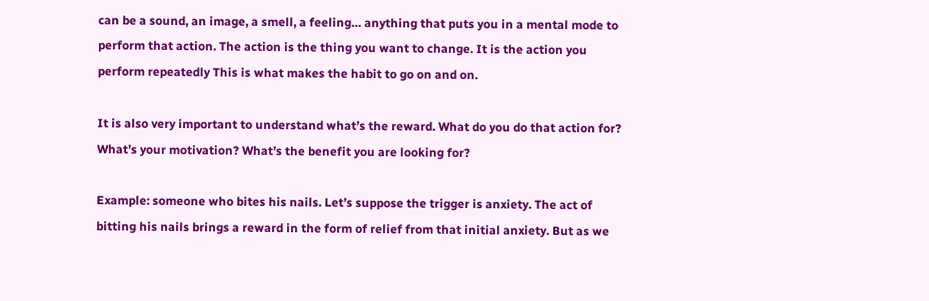can be a sound, an image, a smell, a feeling… anything that puts you in a mental mode to perform that action. The action is the thing you want to change. It is the action you perform repeatedly This is what makes the habit to go on and on.

It is also very important to understand what’s the reward. What do you do that action for? What’s your motivation? What’s the benefit you are looking for?

Example: someone who bites his nails. Let’s suppose the trigger is anxiety. The act of bitting his nails brings a reward in the form of relief from that initial anxiety. But as we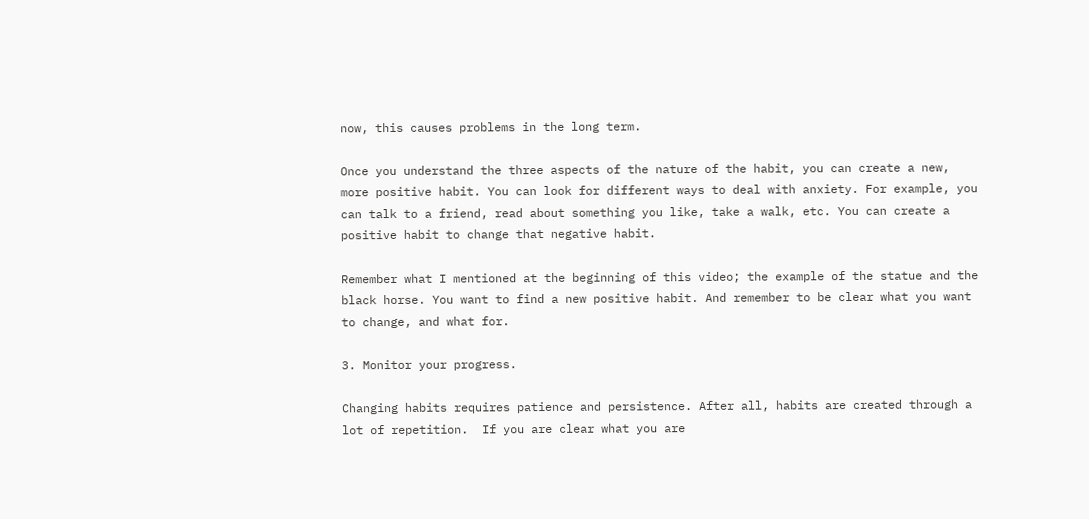now, this causes problems in the long term.

Once you understand the three aspects of the nature of the habit, you can create a new, more positive habit. You can look for different ways to deal with anxiety. For example, you can talk to a friend, read about something you like, take a walk, etc. You can create a positive habit to change that negative habit.

Remember what I mentioned at the beginning of this video; the example of the statue and the black horse. You want to find a new positive habit. And remember to be clear what you want to change, and what for.

3. Monitor your progress.

Changing habits requires patience and persistence. After all, habits are created through a lot of repetition.  If you are clear what you are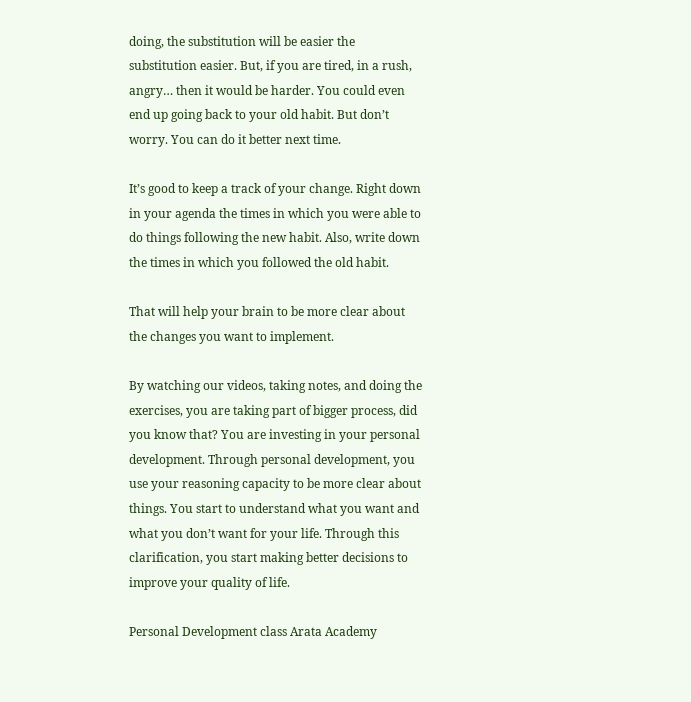doing, the substitution will be easier the substitution easier. But, if you are tired, in a rush, angry… then it would be harder. You could even end up going back to your old habit. But don’t worry. You can do it better next time.

It’s good to keep a track of your change. Right down in your agenda the times in which you were able to do things following the new habit. Also, write down the times in which you followed the old habit.

That will help your brain to be more clear about the changes you want to implement.

By watching our videos, taking notes, and doing the exercises, you are taking part of bigger process, did you know that? You are investing in your personal development. Through personal development, you use your reasoning capacity to be more clear about things. You start to understand what you want and what you don’t want for your life. Through this clarification, you start making better decisions to improve your quality of life.

Personal Development class Arata Academy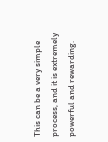This can be a very simple process, and it is extremely powerful and rewarding.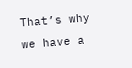That’s why we have a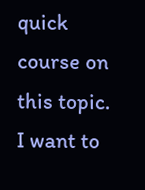quick course on this topic. I want to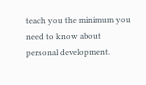teach you the minimum you need to know about personal development.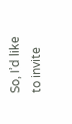So, I’d like to invite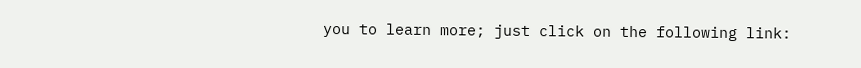you to learn more; just click on the following link: